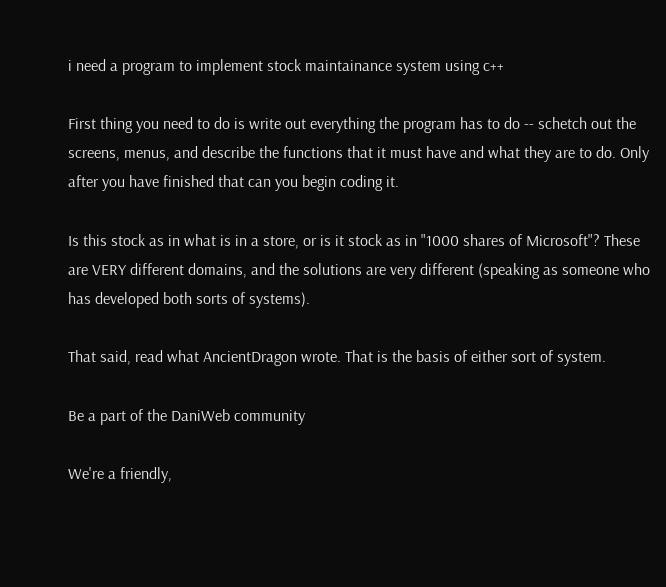i need a program to implement stock maintainance system using c++

First thing you need to do is write out everything the program has to do -- schetch out the screens, menus, and describe the functions that it must have and what they are to do. Only after you have finished that can you begin coding it.

Is this stock as in what is in a store, or is it stock as in "1000 shares of Microsoft"? These are VERY different domains, and the solutions are very different (speaking as someone who has developed both sorts of systems).

That said, read what AncientDragon wrote. That is the basis of either sort of system.

Be a part of the DaniWeb community

We're a friendly,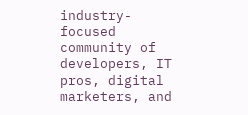industry-focused community of developers, IT pros, digital marketers, and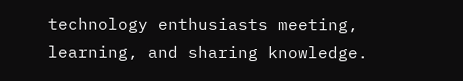technology enthusiasts meeting, learning, and sharing knowledge.